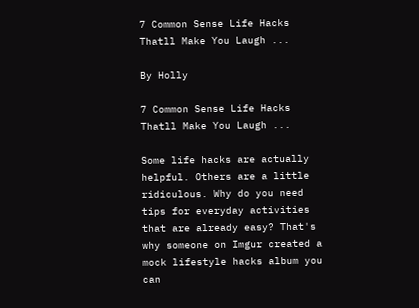7 Common Sense Life Hacks Thatll Make You Laugh ...

By Holly

7 Common Sense Life Hacks Thatll Make You Laugh ...

Some life hacks are actually helpful. Others are a little ridiculous. Why do you need tips for everyday activities that are already easy? That's why someone on Imgur created a mock lifestyle hacks album you can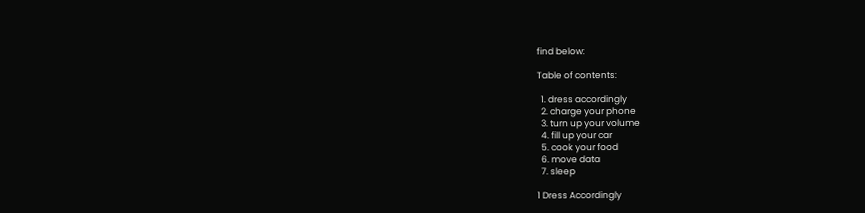find below:

Table of contents:

  1. dress accordingly
  2. charge your phone
  3. turn up your volume
  4. fill up your car
  5. cook your food
  6. move data
  7. sleep

1 Dress Accordingly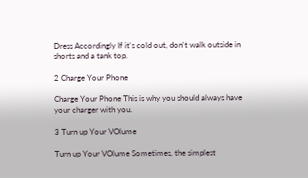Dress Accordingly If it's cold out, don't walk outside in shorts and a tank top.

2 Charge Your Phone

Charge Your Phone This is why you should always have your charger with you.

3 Turn up Your VOlume

Turn up Your VOlume Sometimes, the simplest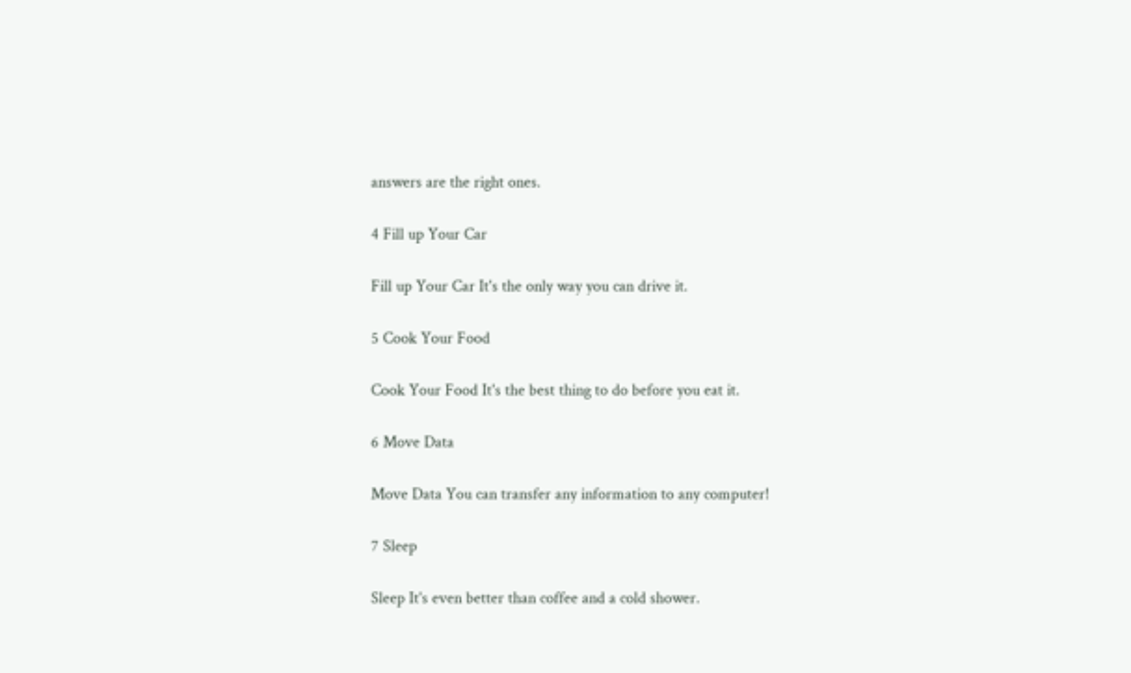answers are the right ones.

4 Fill up Your Car

Fill up Your Car It's the only way you can drive it.

5 Cook Your Food

Cook Your Food It's the best thing to do before you eat it.

6 Move Data

Move Data You can transfer any information to any computer!

7 Sleep

Sleep It's even better than coffee and a cold shower.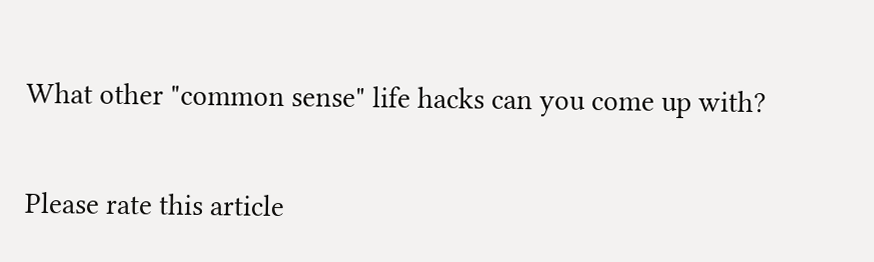What other "common sense" life hacks can you come up with?

Please rate this article